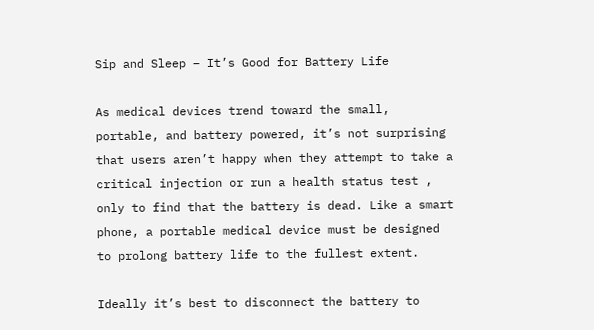Sip and Sleep – It’s Good for Battery Life

As medical devices trend toward the small, portable, and battery powered, it’s not surprising that users aren’t happy when they attempt to take a critical injection or run a health status test , only to find that the battery is dead. Like a smart phone, a portable medical device must be designed to prolong battery life to the fullest extent.

Ideally it’s best to disconnect the battery to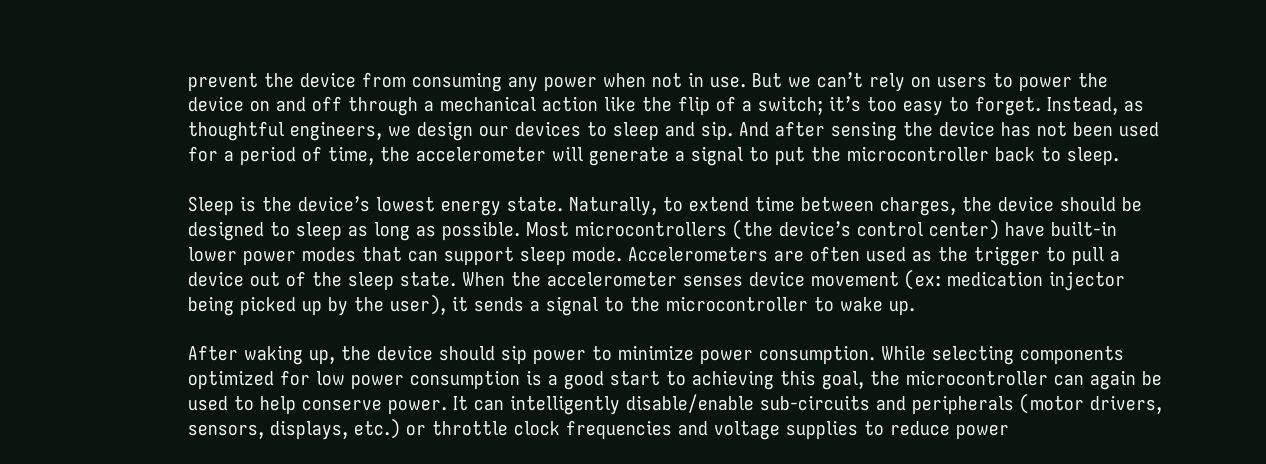prevent the device from consuming any power when not in use. But we can’t rely on users to power the device on and off through a mechanical action like the flip of a switch; it’s too easy to forget. Instead, as thoughtful engineers, we design our devices to sleep and sip. And after sensing the device has not been used for a period of time, the accelerometer will generate a signal to put the microcontroller back to sleep.

Sleep is the device’s lowest energy state. Naturally, to extend time between charges, the device should be designed to sleep as long as possible. Most microcontrollers (the device’s control center) have built-in lower power modes that can support sleep mode. Accelerometers are often used as the trigger to pull a device out of the sleep state. When the accelerometer senses device movement (ex: medication injector being picked up by the user), it sends a signal to the microcontroller to wake up.

After waking up, the device should sip power to minimize power consumption. While selecting components optimized for low power consumption is a good start to achieving this goal, the microcontroller can again be used to help conserve power. It can intelligently disable/enable sub-circuits and peripherals (motor drivers, sensors, displays, etc.) or throttle clock frequencies and voltage supplies to reduce power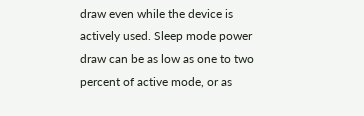draw even while the device is actively used. Sleep mode power draw can be as low as one to two percent of active mode, or as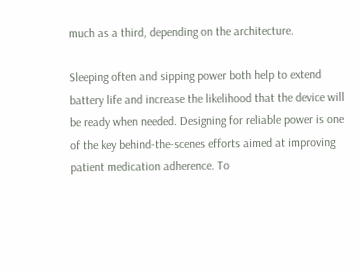much as a third, depending on the architecture.

Sleeping often and sipping power both help to extend battery life and increase the likelihood that the device will be ready when needed. Designing for reliable power is one of the key behind-the-scenes efforts aimed at improving patient medication adherence. To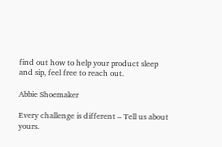find out how to help your product sleep and sip, feel free to reach out.

Abbie Shoemaker

Every challenge is different – Tell us about yours.